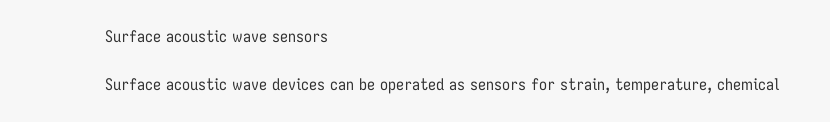Surface acoustic wave sensors

Surface acoustic wave devices can be operated as sensors for strain, temperature, chemical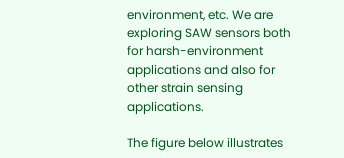environment, etc. We are exploring SAW sensors both for harsh-environment applications and also for other strain sensing applications.

The figure below illustrates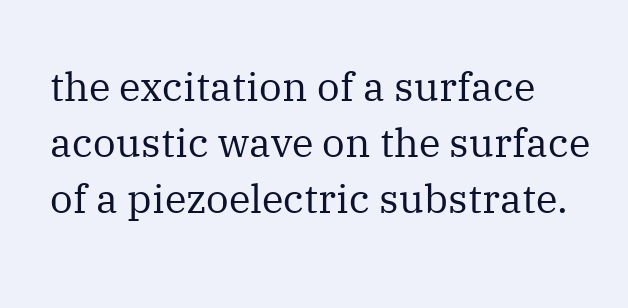the excitation of a surface acoustic wave on the surface of a piezoelectric substrate.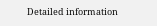Detailed information